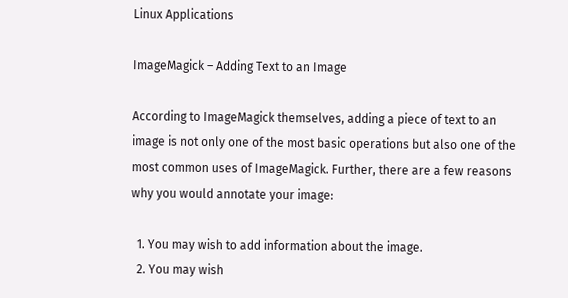Linux Applications

ImageMagick – Adding Text to an Image

According to ImageMagick themselves, adding a piece of text to an image is not only one of the most basic operations but also one of the most common uses of ImageMagick. Further, there are a few reasons why you would annotate your image:

  1. You may wish to add information about the image.
  2. You may wish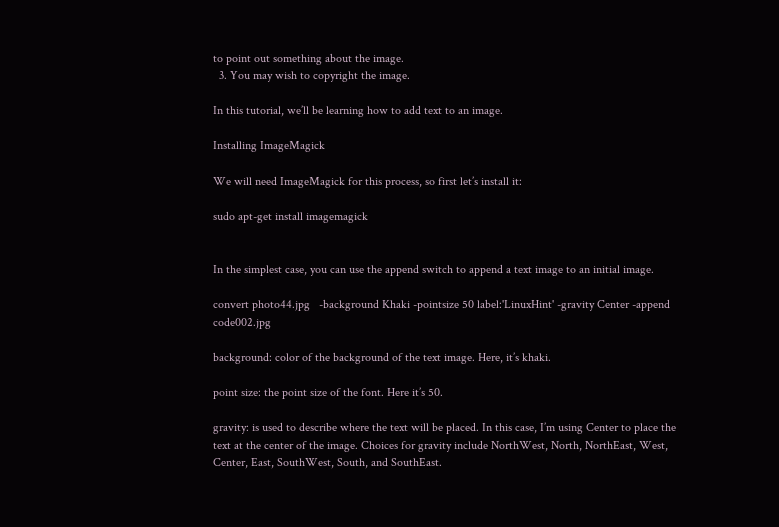to point out something about the image.
  3. You may wish to copyright the image.

In this tutorial, we’ll be learning how to add text to an image.

Installing ImageMagick

We will need ImageMagick for this process, so first let’s install it:

sudo apt-get install imagemagick


In the simplest case, you can use the append switch to append a text image to an initial image.

convert photo44.jpg   -background Khaki -pointsize 50 label:'LinuxHint' -gravity Center -append code002.jpg

background: color of the background of the text image. Here, it’s khaki.

point size: the point size of the font. Here it’s 50.

gravity: is used to describe where the text will be placed. In this case, I’m using Center to place the text at the center of the image. Choices for gravity include NorthWest, North, NorthEast, West, Center, East, SouthWest, South, and SouthEast.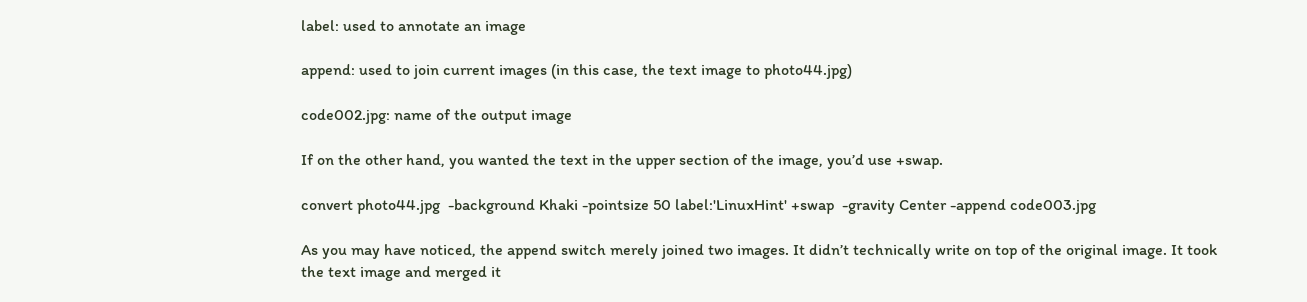label: used to annotate an image

append: used to join current images (in this case, the text image to photo44.jpg)

code002.jpg: name of the output image

If on the other hand, you wanted the text in the upper section of the image, you’d use +swap.

convert photo44.jpg  -background Khaki -pointsize 50 label:'LinuxHint' +swap  -gravity Center -append code003.jpg

As you may have noticed, the append switch merely joined two images. It didn’t technically write on top of the original image. It took the text image and merged it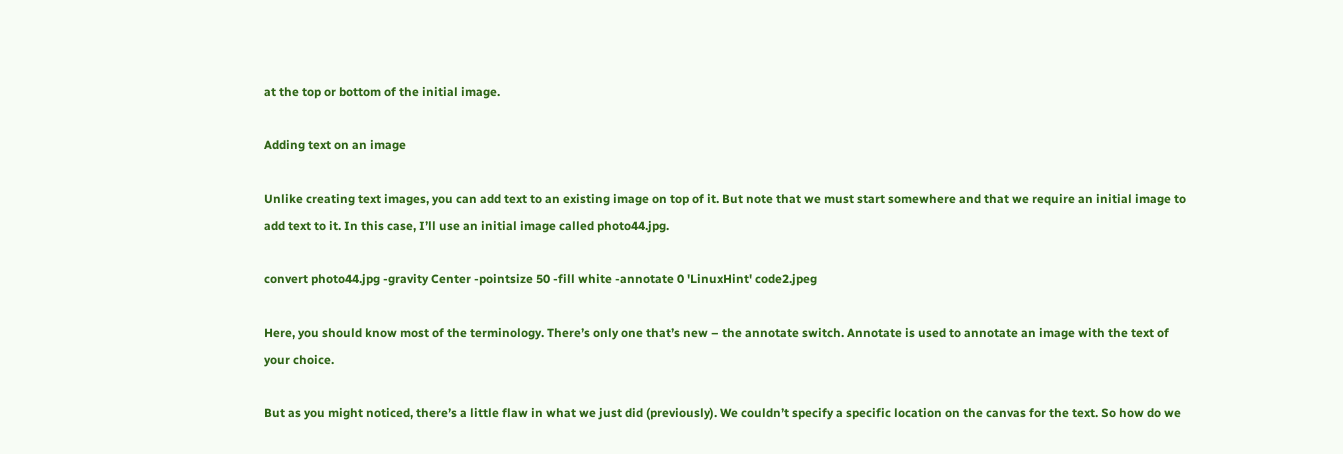at the top or bottom of the initial image.

Adding text on an image

Unlike creating text images, you can add text to an existing image on top of it. But note that we must start somewhere and that we require an initial image to add text to it. In this case, I’ll use an initial image called photo44.jpg.

convert photo44.jpg -gravity Center -pointsize 50 -fill white -annotate 0 'LinuxHint' code2.jpeg

Here, you should know most of the terminology. There’s only one that’s new – the annotate switch. Annotate is used to annotate an image with the text of your choice.

But as you might noticed, there’s a little flaw in what we just did (previously). We couldn’t specify a specific location on the canvas for the text. So how do we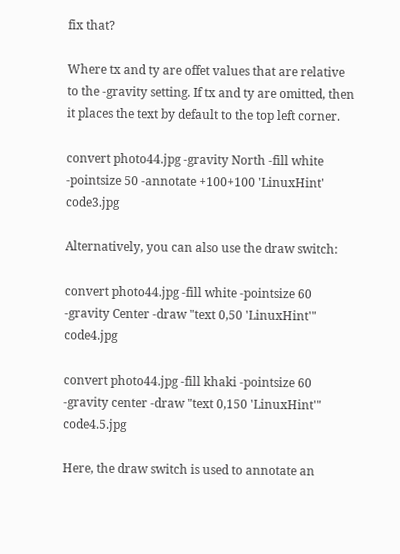fix that?

Where tx and ty are offet values that are relative to the -gravity setting. If tx and ty are omitted, then it places the text by default to the top left corner.

convert photo44.jpg -gravity North -fill white -pointsize 50 -annotate +100+100 'LinuxHint' code3.jpg

Alternatively, you can also use the draw switch:

convert photo44.jpg -fill white -pointsize 60 -gravity Center -draw "text 0,50 'LinuxHint'" code4.jpg

convert photo44.jpg -fill khaki -pointsize 60 -gravity center -draw "text 0,150 'LinuxHint'" code4.5.jpg

Here, the draw switch is used to annotate an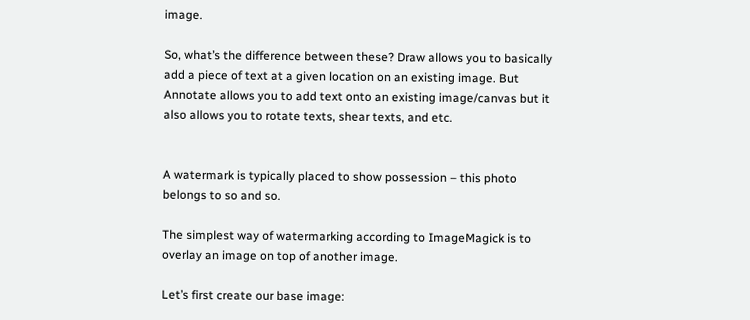image.

So, what’s the difference between these? Draw allows you to basically add a piece of text at a given location on an existing image. But Annotate allows you to add text onto an existing image/canvas but it also allows you to rotate texts, shear texts, and etc.


A watermark is typically placed to show possession – this photo belongs to so and so.

The simplest way of watermarking according to ImageMagick is to overlay an image on top of another image.

Let’s first create our base image: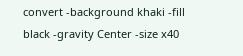convert -background khaki -fill black -gravity Center -size x40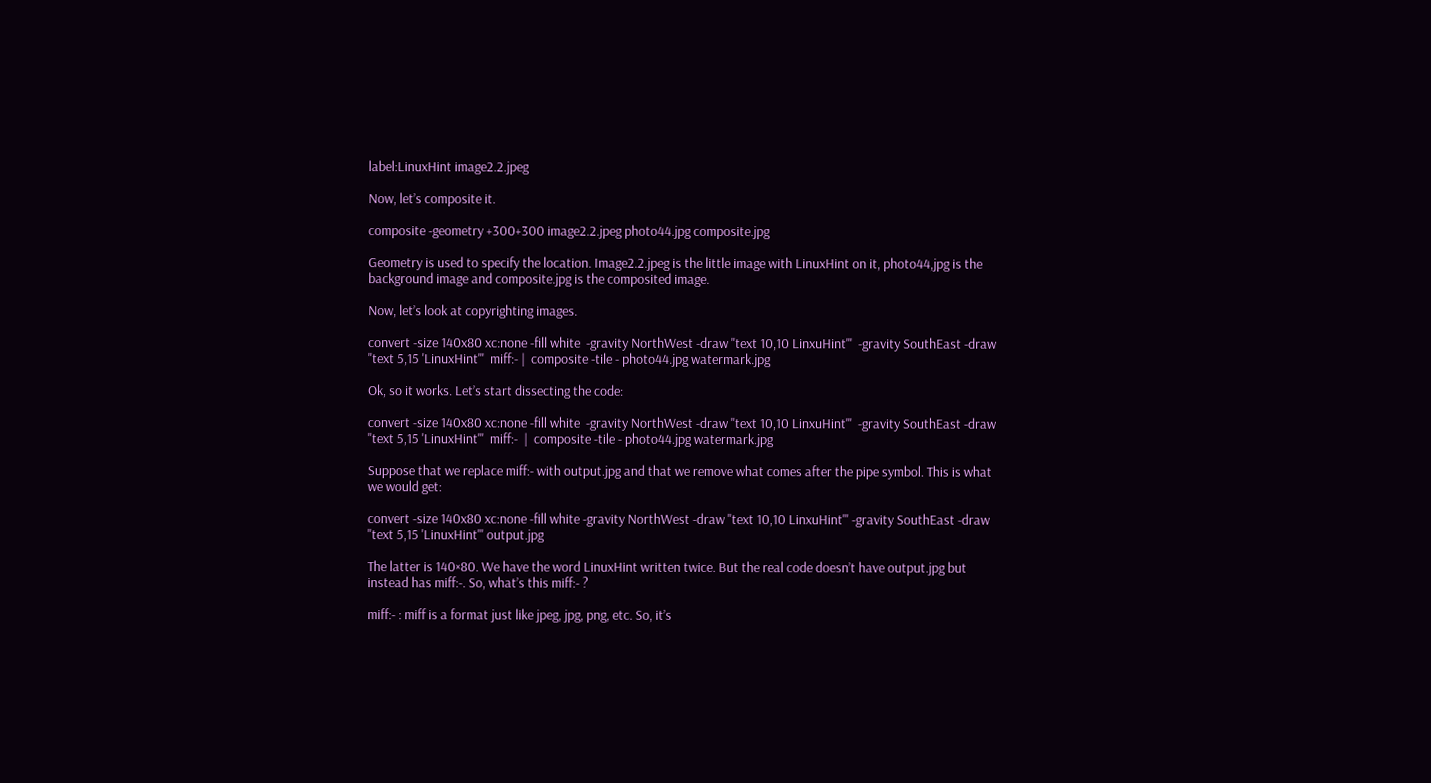label:LinuxHint image2.2.jpeg

Now, let’s composite it.

composite -geometry +300+300 image2.2.jpeg photo44.jpg composite.jpg

Geometry is used to specify the location. Image2.2.jpeg is the little image with LinuxHint on it, photo44,jpg is the background image and composite.jpg is the composited image.

Now, let’s look at copyrighting images.

convert -size 140x80 xc:none -fill white  -gravity NorthWest -draw "text 10,10 LinxuHint'"  -gravity SouthEast -draw "text 5,15 'LinuxHint'"  miff:- |  composite -tile - photo44.jpg watermark.jpg

Ok, so it works. Let’s start dissecting the code:

convert -size 140x80 xc:none -fill white  -gravity NorthWest -draw "text 10,10 LinxuHint'"  -gravity SouthEast -draw "text 5,15 'LinuxHint'"  miff:-  |  composite -tile - photo44.jpg watermark.jpg

Suppose that we replace miff:- with output.jpg and that we remove what comes after the pipe symbol. This is what we would get:

convert -size 140x80 xc:none -fill white -gravity NorthWest -draw "text 10,10 LinxuHint'" -gravity SouthEast -draw "text 5,15 'LinuxHint'" output.jpg

The latter is 140×80. We have the word LinuxHint written twice. But the real code doesn’t have output.jpg but instead has miff:-. So, what’s this miff:- ?

miff:- : miff is a format just like jpeg, jpg, png, etc. So, it’s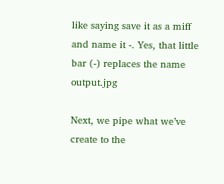like saying save it as a miff and name it -. Yes, that little bar (-) replaces the name output.jpg

Next, we pipe what we’ve create to the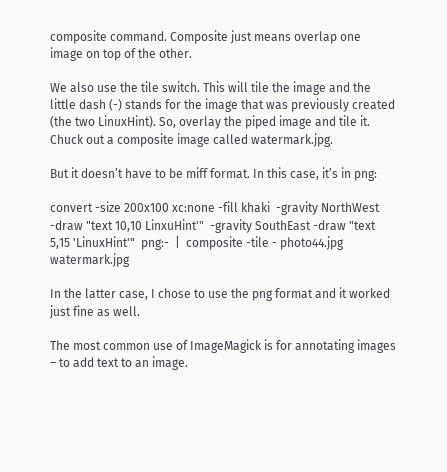composite command. Composite just means overlap one image on top of the other.

We also use the tile switch. This will tile the image and the little dash (-) stands for the image that was previously created (the two LinuxHint). So, overlay the piped image and tile it. Chuck out a composite image called watermark.jpg.

But it doesn’t have to be miff format. In this case, it’s in png:

convert -size 200x100 xc:none -fill khaki  -gravity NorthWest -draw "text 10,10 LinxuHint'"  -gravity SouthEast -draw "text 5,15 'LinuxHint'"  png:-  |  composite -tile - photo44.jpg watermark.jpg

In the latter case, I chose to use the png format and it worked just fine as well.

The most common use of ImageMagick is for annotating images – to add text to an image.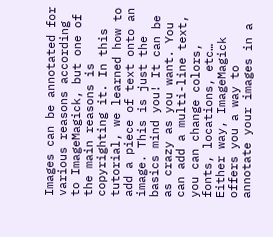Images can be annotated for various reasons according to ImageMagick, but one of the main reasons is copyrighting it. In this tutorial, we learned how to add a piece of text onto an image. This is just the basics mind you! It can be as crazy as you want. You can add a multi-line text, you can change colors, fonts, locations, etc… Either way, ImageMagick offers you a way to annotate your images in a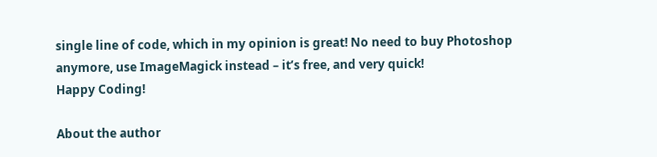single line of code, which in my opinion is great! No need to buy Photoshop anymore, use ImageMagick instead – it’s free, and very quick!
Happy Coding!

About the author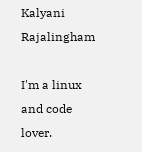Kalyani Rajalingham

I'm a linux and code lover.